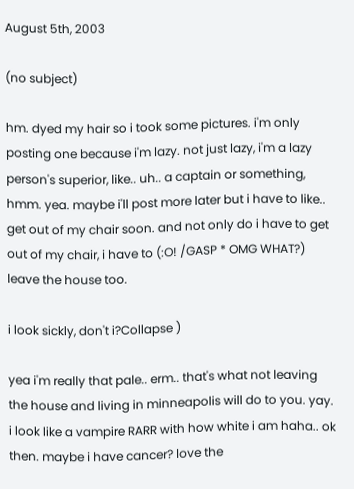August 5th, 2003

(no subject)

hm. dyed my hair so i took some pictures. i'm only posting one because i'm lazy. not just lazy, i'm a lazy person's superior, like.. uh.. a captain or something, hmm. yea. maybe i'll post more later but i have to like.. get out of my chair soon. and not only do i have to get out of my chair, i have to (:O! /GASP * OMG WHAT?) leave the house too.

i look sickly, don't i?Collapse )

yea i'm really that pale.. erm.. that's what not leaving the house and living in minneapolis will do to you. yay. i look like a vampire RARR with how white i am haha.. ok then. maybe i have cancer? love the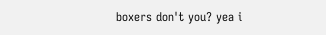boxers don't you? yea i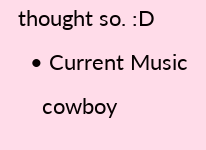thought so. :D
  • Current Music
    cowboy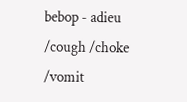bebop - adieu /cough /choke /vomit